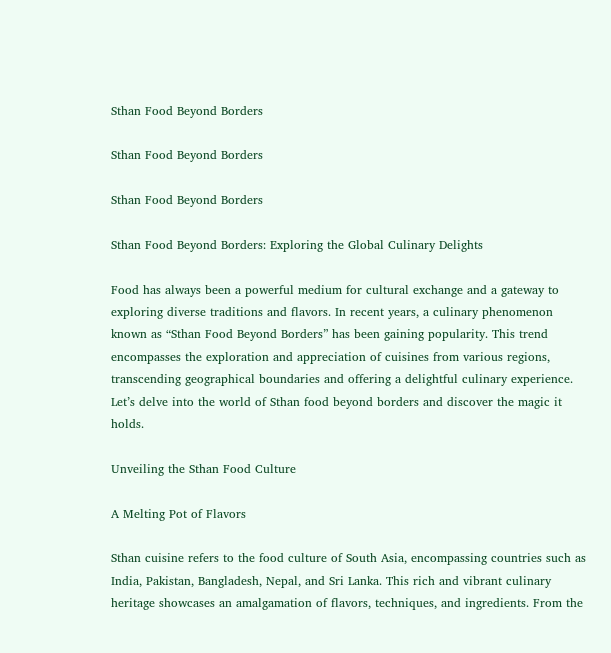Sthan Food Beyond Borders

Sthan Food Beyond Borders

Sthan Food Beyond Borders

Sthan Food Beyond Borders: Exploring the Global Culinary Delights

Food has always been a powerful medium for cultural exchange and a gateway to exploring diverse traditions and flavors. In recent years, a culinary phenomenon known as “Sthan Food Beyond Borders” has been gaining popularity. This trend encompasses the exploration and appreciation of cuisines from various regions, transcending geographical boundaries and offering a delightful culinary experience. Let’s delve into the world of Sthan food beyond borders and discover the magic it holds.

Unveiling the Sthan Food Culture

A Melting Pot of Flavors

Sthan cuisine refers to the food culture of South Asia, encompassing countries such as India, Pakistan, Bangladesh, Nepal, and Sri Lanka. This rich and vibrant culinary heritage showcases an amalgamation of flavors, techniques, and ingredients. From the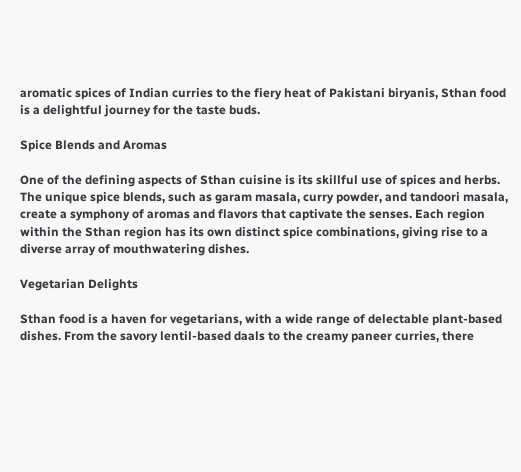aromatic spices of Indian curries to the fiery heat of Pakistani biryanis, Sthan food is a delightful journey for the taste buds.

Spice Blends and Aromas

One of the defining aspects of Sthan cuisine is its skillful use of spices and herbs. The unique spice blends, such as garam masala, curry powder, and tandoori masala, create a symphony of aromas and flavors that captivate the senses. Each region within the Sthan region has its own distinct spice combinations, giving rise to a diverse array of mouthwatering dishes.

Vegetarian Delights

Sthan food is a haven for vegetarians, with a wide range of delectable plant-based dishes. From the savory lentil-based daals to the creamy paneer curries, there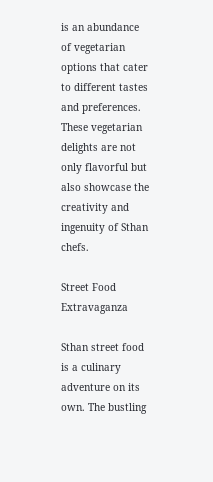is an abundance of vegetarian options that cater to different tastes and preferences. These vegetarian delights are not only flavorful but also showcase the creativity and ingenuity of Sthan chefs.

Street Food Extravaganza

Sthan street food is a culinary adventure on its own. The bustling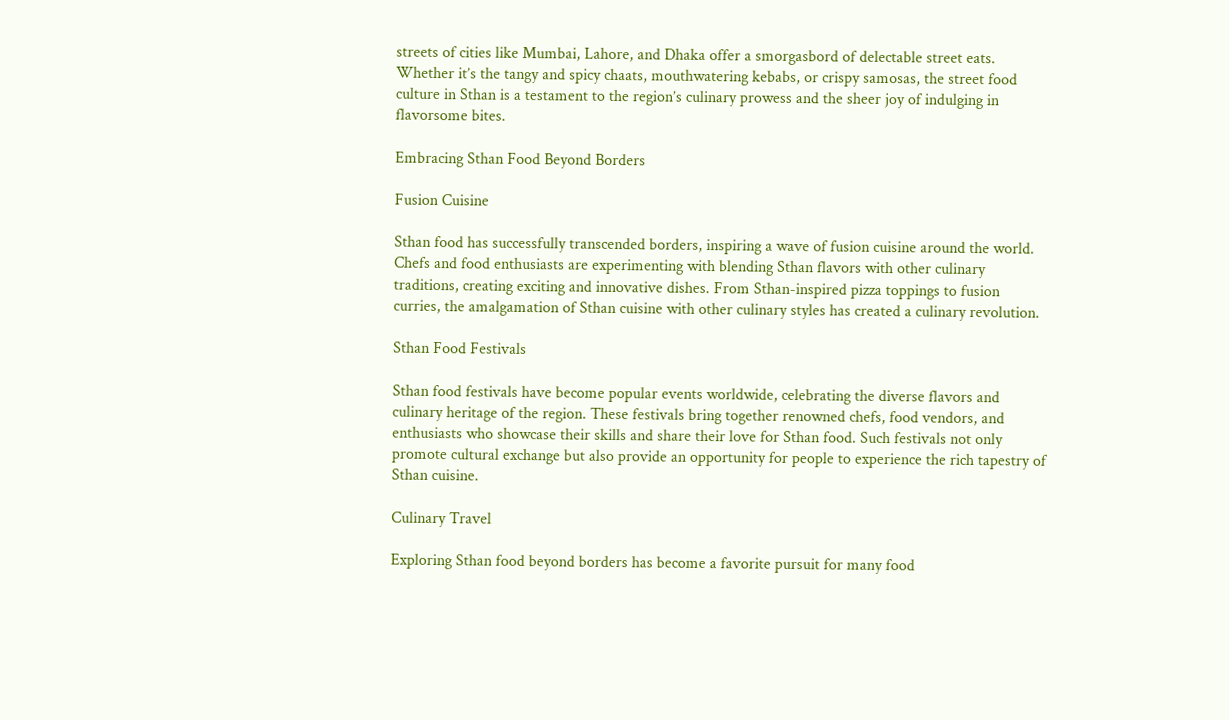streets of cities like Mumbai, Lahore, and Dhaka offer a smorgasbord of delectable street eats. Whether it’s the tangy and spicy chaats, mouthwatering kebabs, or crispy samosas, the street food culture in Sthan is a testament to the region’s culinary prowess and the sheer joy of indulging in flavorsome bites.

Embracing Sthan Food Beyond Borders

Fusion Cuisine

Sthan food has successfully transcended borders, inspiring a wave of fusion cuisine around the world. Chefs and food enthusiasts are experimenting with blending Sthan flavors with other culinary traditions, creating exciting and innovative dishes. From Sthan-inspired pizza toppings to fusion curries, the amalgamation of Sthan cuisine with other culinary styles has created a culinary revolution.

Sthan Food Festivals

Sthan food festivals have become popular events worldwide, celebrating the diverse flavors and culinary heritage of the region. These festivals bring together renowned chefs, food vendors, and enthusiasts who showcase their skills and share their love for Sthan food. Such festivals not only promote cultural exchange but also provide an opportunity for people to experience the rich tapestry of Sthan cuisine.

Culinary Travel

Exploring Sthan food beyond borders has become a favorite pursuit for many food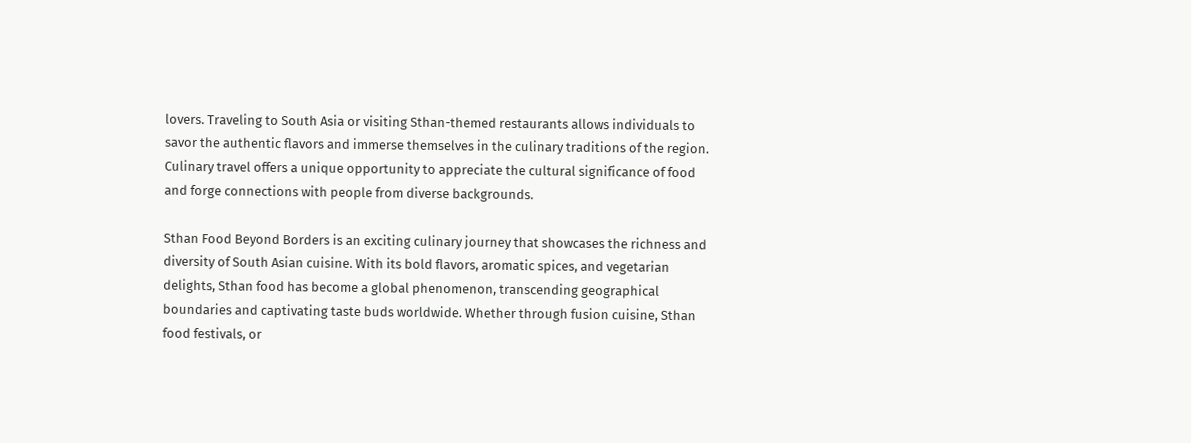lovers. Traveling to South Asia or visiting Sthan-themed restaurants allows individuals to savor the authentic flavors and immerse themselves in the culinary traditions of the region. Culinary travel offers a unique opportunity to appreciate the cultural significance of food and forge connections with people from diverse backgrounds.

Sthan Food Beyond Borders is an exciting culinary journey that showcases the richness and diversity of South Asian cuisine. With its bold flavors, aromatic spices, and vegetarian delights, Sthan food has become a global phenomenon, transcending geographical boundaries and captivating taste buds worldwide. Whether through fusion cuisine, Sthan food festivals, or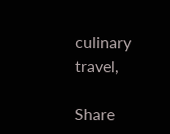culinary travel,

Share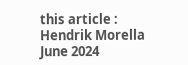this article :
Hendrik Morella
June 2024